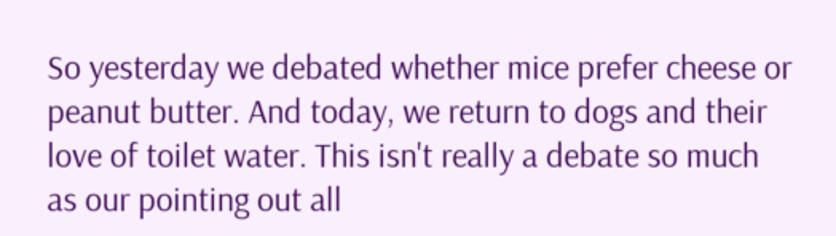So yesterday we debated whether mice prefer cheese or peanut butter. And today, we return to dogs and their love of toilet water. This isn't really a debate so much as our pointing out all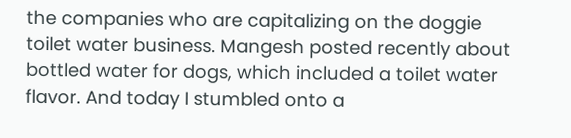the companies who are capitalizing on the doggie toilet water business. Mangesh posted recently about bottled water for dogs, which included a toilet water flavor. And today I stumbled onto a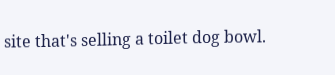site that's selling a toilet dog bowl.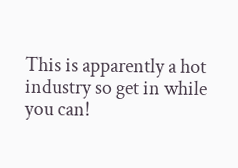This is apparently a hot industry so get in while you can!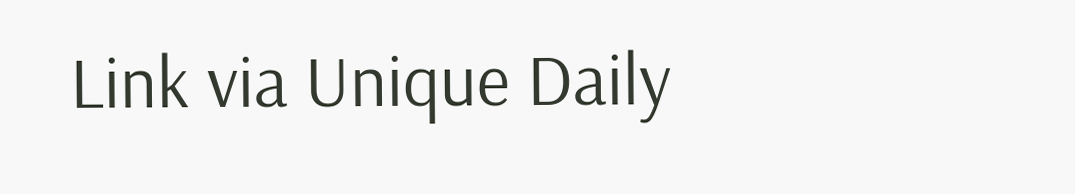Link via Unique Daily